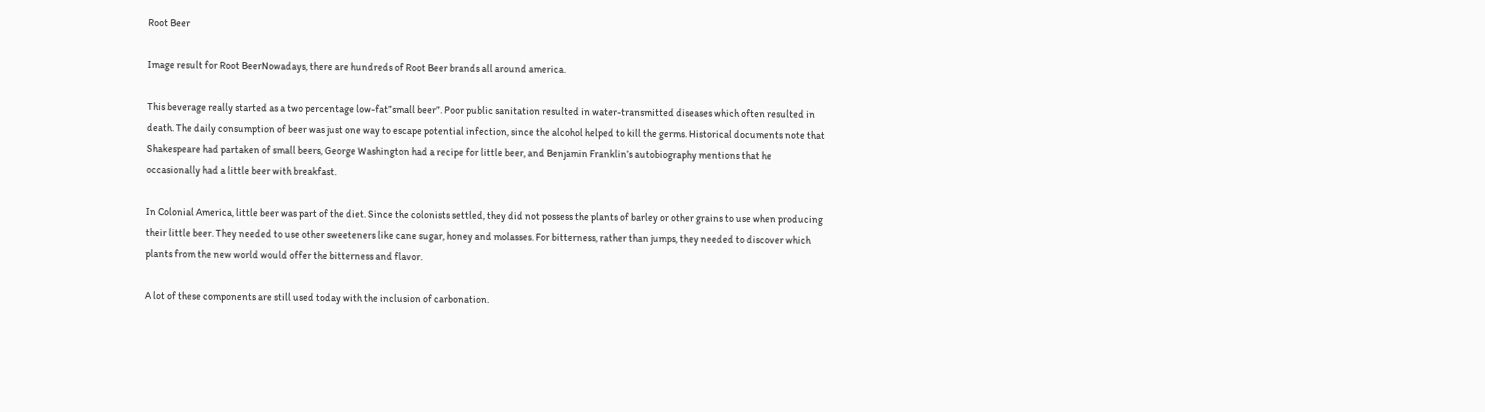Root Beer

Image result for Root BeerNowadays, there are hundreds of Root Beer brands all around america.

This beverage really started as a two percentage low-fat”small beer”. Poor public sanitation resulted in water-transmitted diseases which often resulted in death. The daily consumption of beer was just one way to escape potential infection, since the alcohol helped to kill the germs. Historical documents note that Shakespeare had partaken of small beers, George Washington had a recipe for little beer, and Benjamin Franklin’s autobiography mentions that he occasionally had a little beer with breakfast.

In Colonial America, little beer was part of the diet. Since the colonists settled, they did not possess the plants of barley or other grains to use when producing their little beer. They needed to use other sweeteners like cane sugar, honey and molasses. For bitterness, rather than jumps, they needed to discover which plants from the new world would offer the bitterness and flavor.

A lot of these components are still used today with the inclusion of carbonation.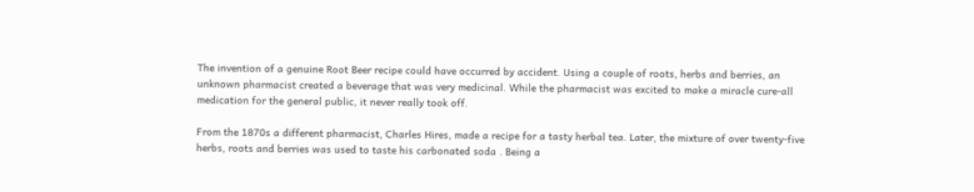The invention of a genuine Root Beer recipe could have occurred by accident. Using a couple of roots, herbs and berries, an unknown pharmacist created a beverage that was very medicinal. While the pharmacist was excited to make a miracle cure-all medication for the general public, it never really took off.

From the 1870s a different pharmacist, Charles Hires, made a recipe for a tasty herbal tea. Later, the mixture of over twenty-five herbs, roots and berries was used to taste his carbonated soda . Being a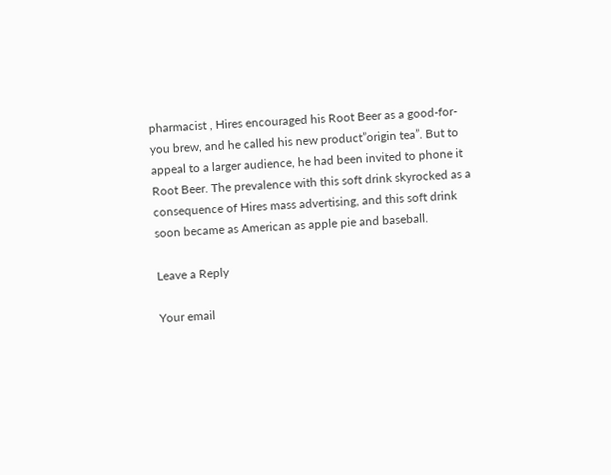pharmacist , Hires encouraged his Root Beer as a good-for-you brew, and he called his new product”origin tea”. But to appeal to a larger audience, he had been invited to phone it Root Beer. The prevalence with this soft drink skyrocked as a consequence of Hires mass advertising, and this soft drink soon became as American as apple pie and baseball.

Leave a Reply

Your email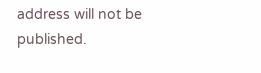address will not be published.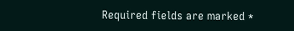Required fields are marked *